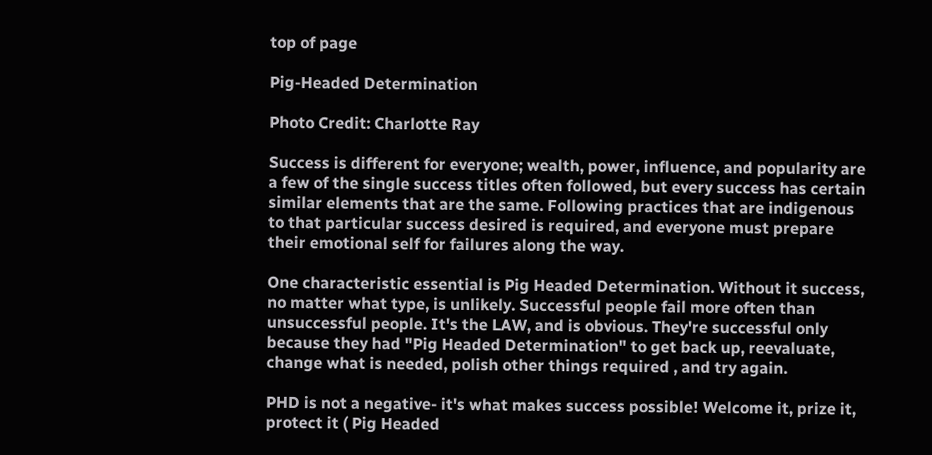top of page

Pig-Headed Determination

Photo Credit: Charlotte Ray

Success is different for everyone; wealth, power, influence, and popularity are a few of the single success titles often followed, but every success has certain similar elements that are the same. Following practices that are indigenous to that particular success desired is required, and everyone must prepare their emotional self for failures along the way.

One characteristic essential is Pig Headed Determination. Without it success, no matter what type, is unlikely. Successful people fail more often than unsuccessful people. It's the LAW, and is obvious. They're successful only because they had "Pig Headed Determination" to get back up, reevaluate, change what is needed, polish other things required , and try again.

PHD is not a negative- it's what makes success possible! Welcome it, prize it, protect it ( Pig Headed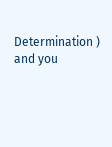Determination ) and you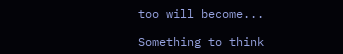too will become...

Something to think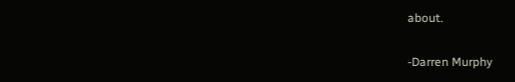about.

-Darren Murphy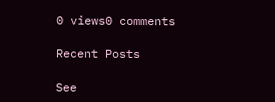0 views0 comments

Recent Posts

See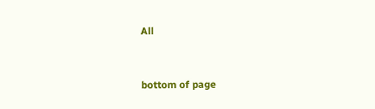All


bottom of page